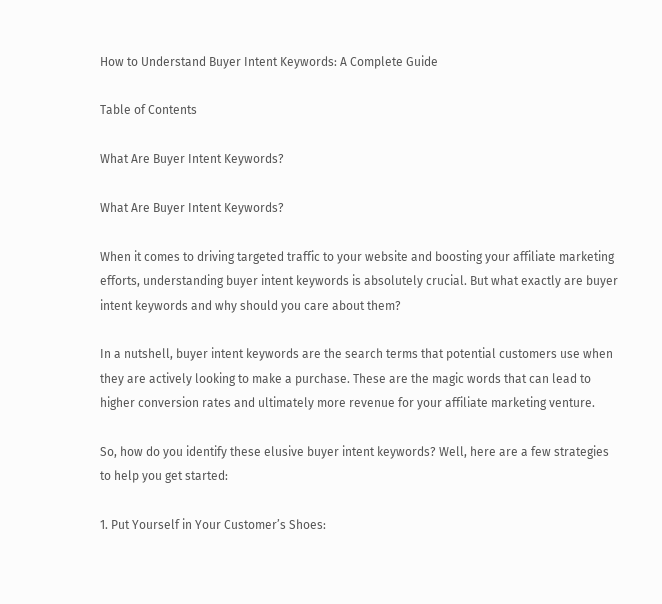How to Understand Buyer Intent Keywords: A Complete Guide

Table of Contents

What Are Buyer Intent Keywords?

What Are Buyer Intent Keywords?

When it comes to driving targeted traffic to your website and boosting your affiliate marketing efforts, understanding buyer intent keywords is absolutely crucial. But what exactly are buyer intent keywords and why should you care about them?

In a nutshell, buyer intent keywords are the search terms that potential customers use when they are actively looking to make a purchase. These are the magic words that can lead to higher conversion rates and ultimately more revenue for your affiliate marketing venture.

So, how do you identify these elusive buyer intent keywords? Well, here are a few strategies to help you get started:

1. Put Yourself in Your Customer’s Shoes: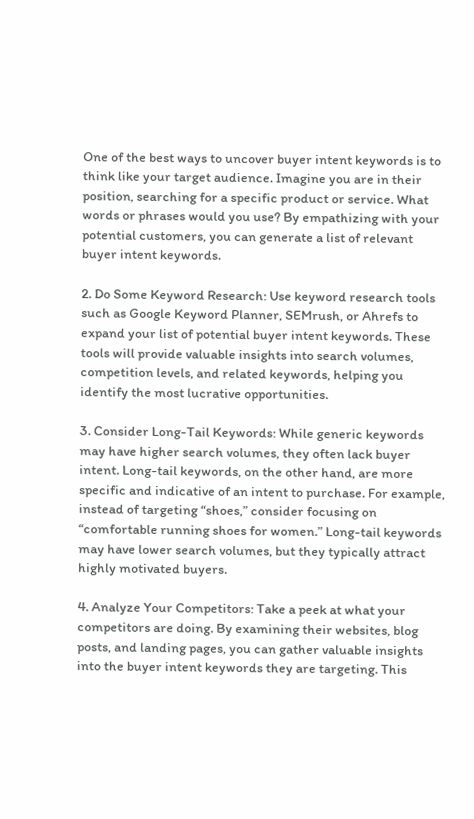One of the best ways to uncover buyer intent keywords is to think like your target audience. Imagine you are in their position, searching for a specific product or service. What words or phrases would you use? By empathizing with your potential customers, you can generate a list of relevant buyer intent keywords.

2. Do Some Keyword Research: Use keyword research tools such as Google Keyword Planner, SEMrush, or Ahrefs to expand your list of potential buyer intent keywords. These tools will provide valuable insights into search volumes, competition levels, and related keywords, helping you identify the most lucrative opportunities.

3. Consider Long-Tail Keywords: While generic keywords may have higher search volumes, they often lack buyer intent. Long-tail keywords, on the other hand, are more specific and indicative of an intent to purchase. For example, instead of targeting “shoes,” consider focusing on “comfortable running shoes for women.” Long-tail keywords may have lower search volumes, but they typically attract highly motivated buyers.

4. Analyze Your Competitors: Take a peek at what your competitors are doing. By examining their websites, blog posts, and landing pages, you can gather valuable insights into the buyer intent keywords they are targeting. This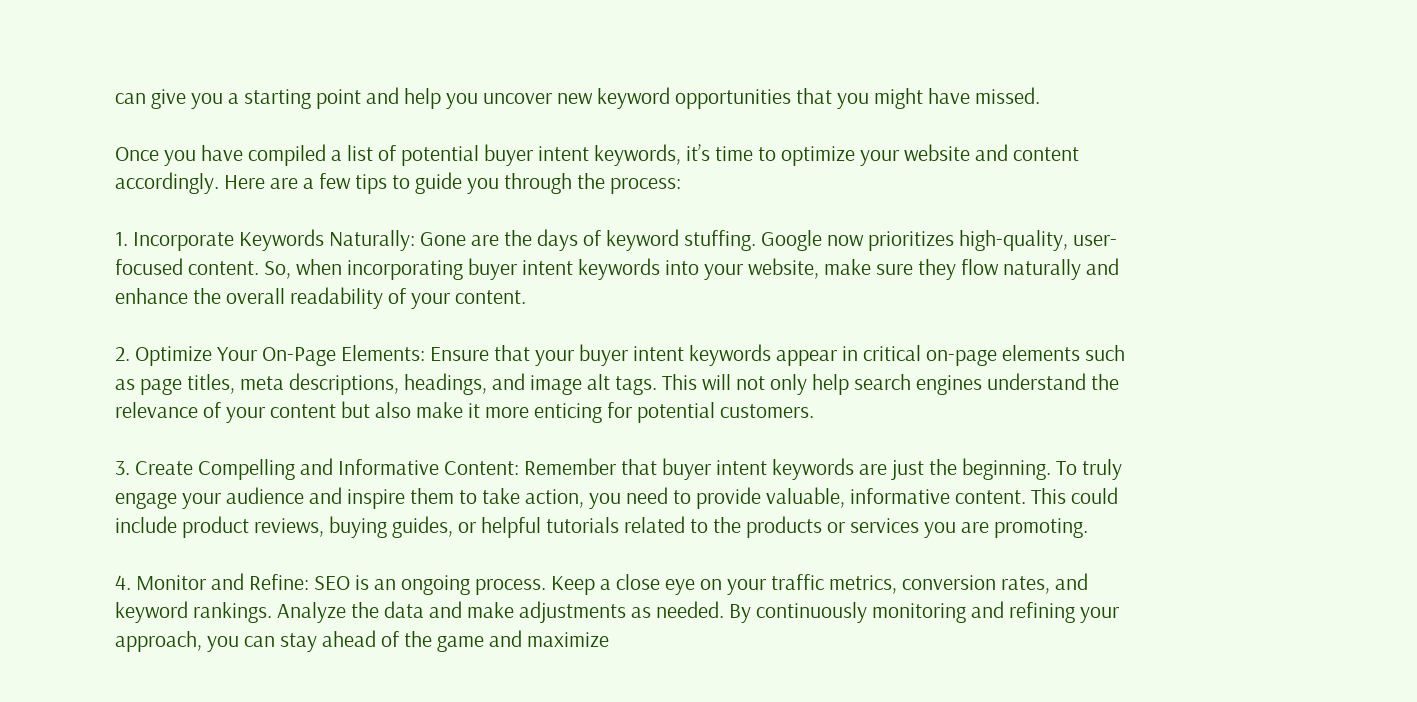can give you a starting point and help you uncover new keyword opportunities that you might have missed.

Once you have compiled a list of potential buyer intent keywords, it’s time to optimize your website and content accordingly. Here are a few tips to guide you through the process:

1. Incorporate Keywords Naturally: Gone are the days of keyword stuffing. Google now prioritizes high-quality, user-focused content. So, when incorporating buyer intent keywords into your website, make sure they flow naturally and enhance the overall readability of your content.

2. Optimize Your On-Page Elements: Ensure that your buyer intent keywords appear in critical on-page elements such as page titles, meta descriptions, headings, and image alt tags. This will not only help search engines understand the relevance of your content but also make it more enticing for potential customers.

3. Create Compelling and Informative Content: Remember that buyer intent keywords are just the beginning. To truly engage your audience and inspire them to take action, you need to provide valuable, informative content. This could include product reviews, buying guides, or helpful tutorials related to the products or services you are promoting.

4. Monitor and Refine: SEO is an ongoing process. Keep a close eye on your traffic metrics, conversion rates, and keyword rankings. Analyze the data and make adjustments as needed. By continuously monitoring and refining your approach, you can stay ahead of the game and maximize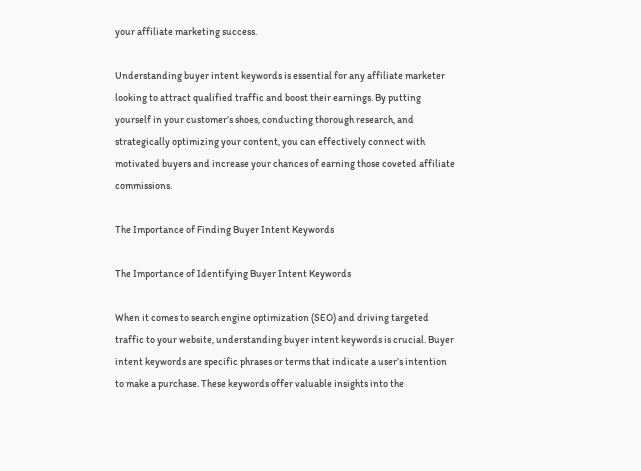your affiliate marketing success.

Understanding buyer intent keywords is essential for any affiliate marketer looking to attract qualified traffic and boost their earnings. By putting yourself in your customer’s shoes, conducting thorough research, and strategically optimizing your content, you can effectively connect with motivated buyers and increase your chances of earning those coveted affiliate commissions.

The Importance of Finding Buyer Intent Keywords

The Importance of Identifying Buyer Intent Keywords

When it comes to search engine optimization (SEO) and driving targeted traffic to your website, understanding buyer intent keywords is crucial. Buyer intent keywords are specific phrases or terms that indicate a user’s intention to make a purchase. These keywords offer valuable insights into the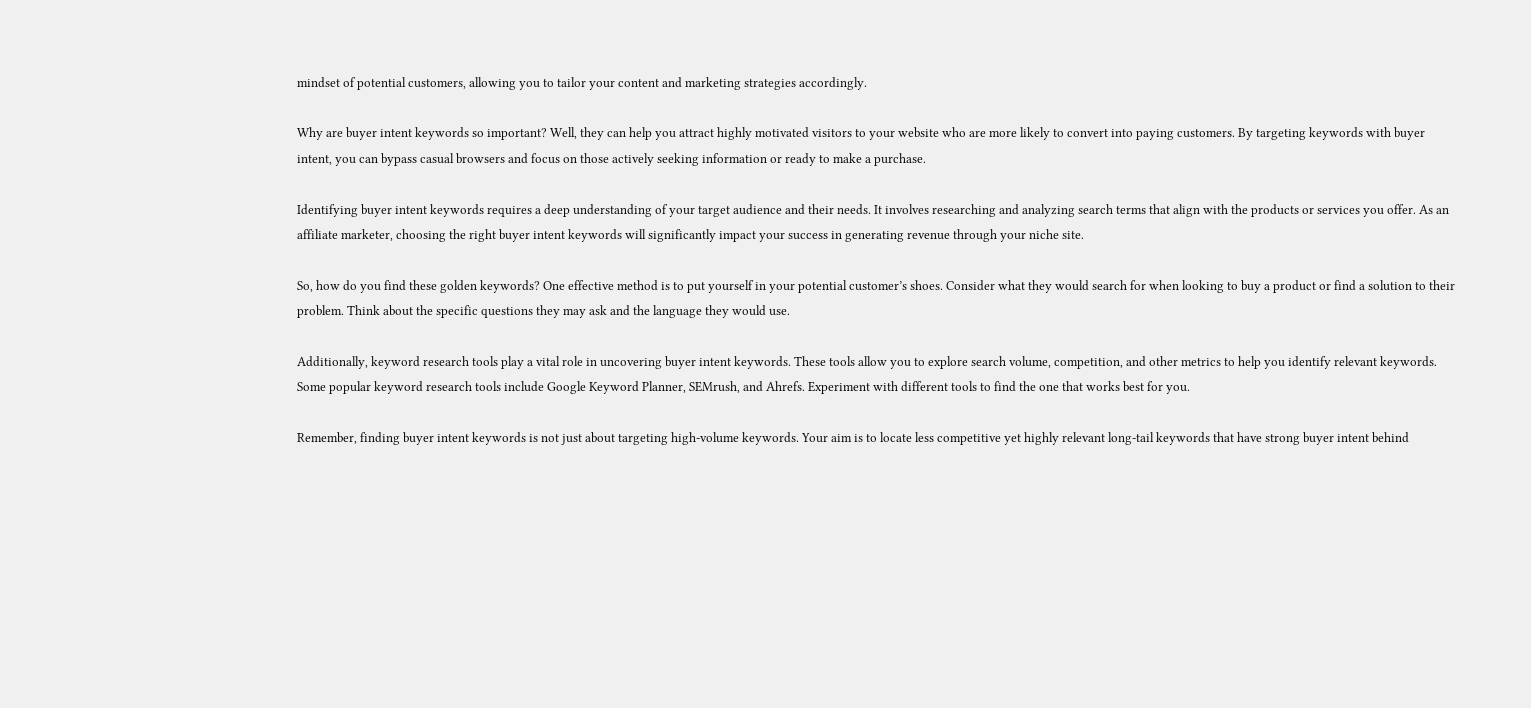mindset of potential customers, allowing you to tailor your content and marketing strategies accordingly.

Why are buyer intent keywords so important? Well, they can help you attract highly motivated visitors to your website who are more likely to convert into paying customers. By targeting keywords with buyer intent, you can bypass casual browsers and focus on those actively seeking information or ready to make a purchase.

Identifying buyer intent keywords requires a deep understanding of your target audience and their needs. It involves researching and analyzing search terms that align with the products or services you offer. As an affiliate marketer, choosing the right buyer intent keywords will significantly impact your success in generating revenue through your niche site.

So, how do you find these golden keywords? One effective method is to put yourself in your potential customer’s shoes. Consider what they would search for when looking to buy a product or find a solution to their problem. Think about the specific questions they may ask and the language they would use.

Additionally, keyword research tools play a vital role in uncovering buyer intent keywords. These tools allow you to explore search volume, competition, and other metrics to help you identify relevant keywords. Some popular keyword research tools include Google Keyword Planner, SEMrush, and Ahrefs. Experiment with different tools to find the one that works best for you.

Remember, finding buyer intent keywords is not just about targeting high-volume keywords. Your aim is to locate less competitive yet highly relevant long-tail keywords that have strong buyer intent behind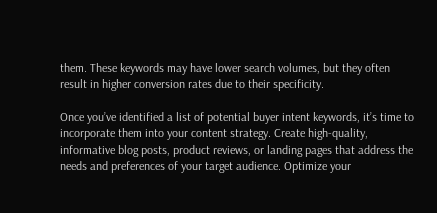them. These keywords may have lower search volumes, but they often result in higher conversion rates due to their specificity.

Once you’ve identified a list of potential buyer intent keywords, it’s time to incorporate them into your content strategy. Create high-quality, informative blog posts, product reviews, or landing pages that address the needs and preferences of your target audience. Optimize your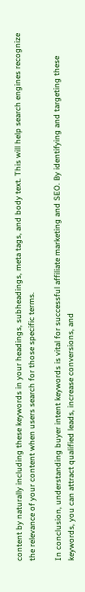content by naturally including these keywords in your headings, subheadings, meta tags, and body text. This will help search engines recognize the relevance of your content when users search for those specific terms.

In conclusion, understanding buyer intent keywords is vital for successful affiliate marketing and SEO. By identifying and targeting these keywords, you can attract qualified leads, increase conversions, and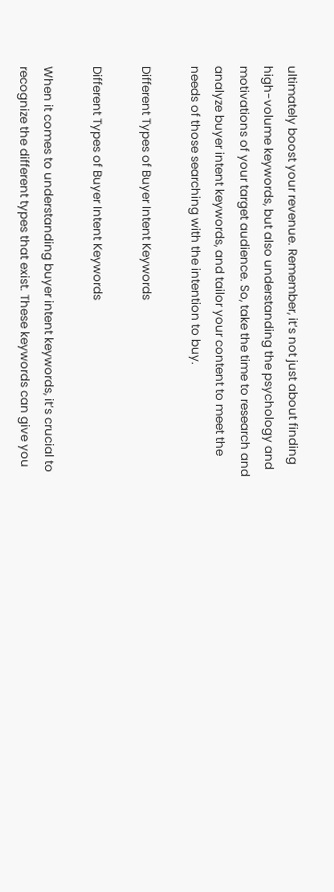ultimately boost your revenue. Remember, it’s not just about finding high-volume keywords, but also understanding the psychology and motivations of your target audience. So, take the time to research and analyze buyer intent keywords, and tailor your content to meet the needs of those searching with the intention to buy.

Different Types of Buyer Intent Keywords

Different Types of Buyer Intent Keywords

When it comes to understanding buyer intent keywords, it’s crucial to recognize the different types that exist. These keywords can give you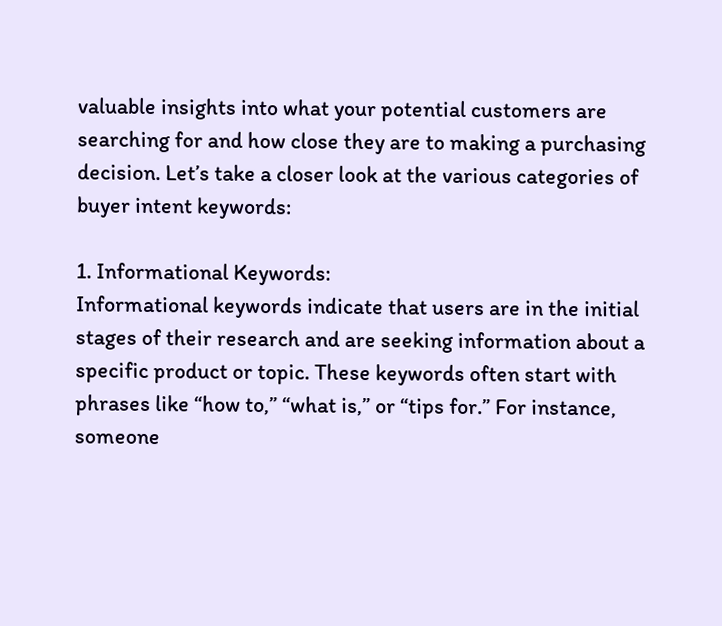valuable insights into what your potential customers are searching for and how close they are to making a purchasing decision. Let’s take a closer look at the various categories of buyer intent keywords:

1. Informational Keywords:
Informational keywords indicate that users are in the initial stages of their research and are seeking information about a specific product or topic. These keywords often start with phrases like “how to,” “what is,” or “tips for.” For instance, someone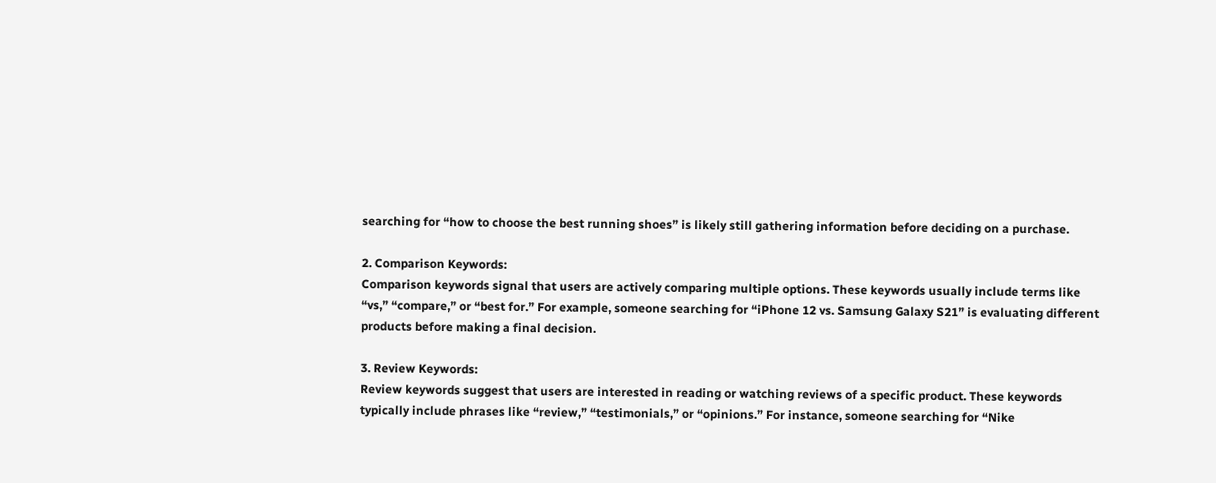searching for “how to choose the best running shoes” is likely still gathering information before deciding on a purchase.

2. Comparison Keywords:
Comparison keywords signal that users are actively comparing multiple options. These keywords usually include terms like “vs,” “compare,” or “best for.” For example, someone searching for “iPhone 12 vs. Samsung Galaxy S21” is evaluating different products before making a final decision.

3. Review Keywords:
Review keywords suggest that users are interested in reading or watching reviews of a specific product. These keywords typically include phrases like “review,” “testimonials,” or “opinions.” For instance, someone searching for “Nike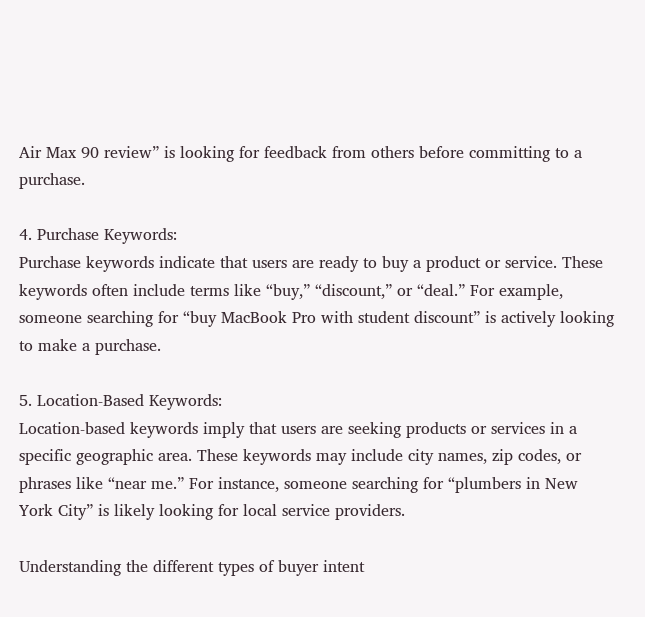Air Max 90 review” is looking for feedback from others before committing to a purchase.

4. Purchase Keywords:
Purchase keywords indicate that users are ready to buy a product or service. These keywords often include terms like “buy,” “discount,” or “deal.” For example, someone searching for “buy MacBook Pro with student discount” is actively looking to make a purchase.

5. Location-Based Keywords:
Location-based keywords imply that users are seeking products or services in a specific geographic area. These keywords may include city names, zip codes, or phrases like “near me.” For instance, someone searching for “plumbers in New York City” is likely looking for local service providers.

Understanding the different types of buyer intent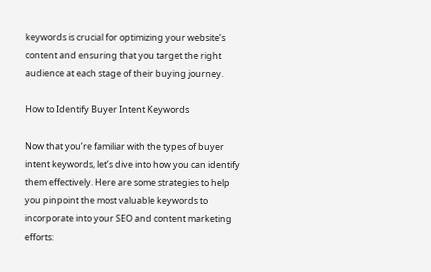keywords is crucial for optimizing your website’s content and ensuring that you target the right audience at each stage of their buying journey.

How to Identify Buyer Intent Keywords

Now that you’re familiar with the types of buyer intent keywords, let’s dive into how you can identify them effectively. Here are some strategies to help you pinpoint the most valuable keywords to incorporate into your SEO and content marketing efforts: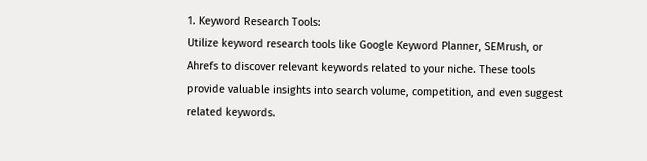1. Keyword Research Tools:
Utilize keyword research tools like Google Keyword Planner, SEMrush, or Ahrefs to discover relevant keywords related to your niche. These tools provide valuable insights into search volume, competition, and even suggest related keywords.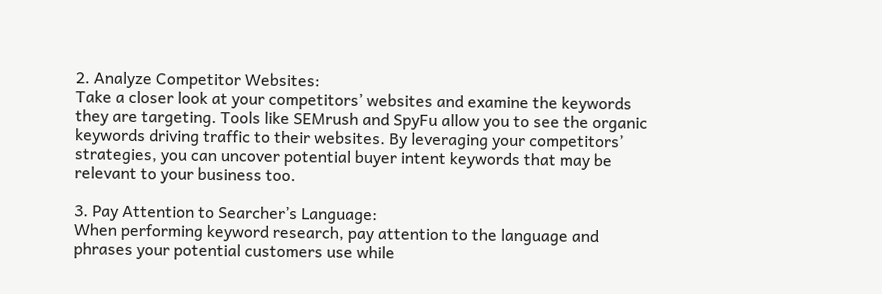2. Analyze Competitor Websites:
Take a closer look at your competitors’ websites and examine the keywords they are targeting. Tools like SEMrush and SpyFu allow you to see the organic keywords driving traffic to their websites. By leveraging your competitors’ strategies, you can uncover potential buyer intent keywords that may be relevant to your business too.

3. Pay Attention to Searcher’s Language:
When performing keyword research, pay attention to the language and phrases your potential customers use while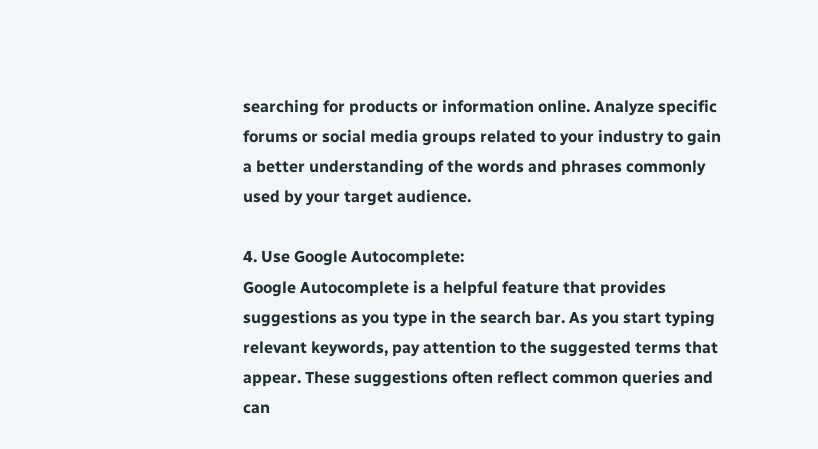searching for products or information online. Analyze specific forums or social media groups related to your industry to gain a better understanding of the words and phrases commonly used by your target audience.

4. Use Google Autocomplete:
Google Autocomplete is a helpful feature that provides suggestions as you type in the search bar. As you start typing relevant keywords, pay attention to the suggested terms that appear. These suggestions often reflect common queries and can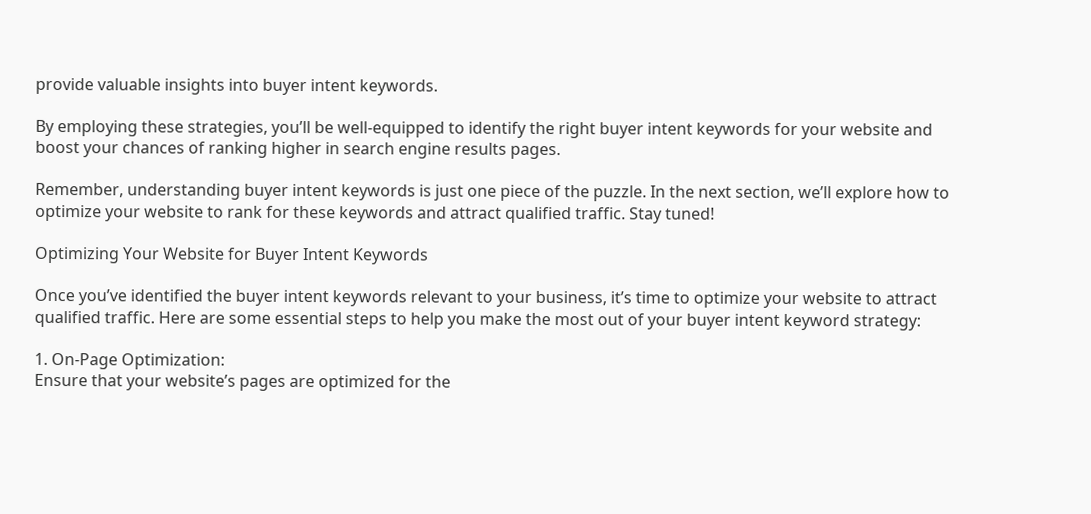provide valuable insights into buyer intent keywords.

By employing these strategies, you’ll be well-equipped to identify the right buyer intent keywords for your website and boost your chances of ranking higher in search engine results pages.

Remember, understanding buyer intent keywords is just one piece of the puzzle. In the next section, we’ll explore how to optimize your website to rank for these keywords and attract qualified traffic. Stay tuned!

Optimizing Your Website for Buyer Intent Keywords

Once you’ve identified the buyer intent keywords relevant to your business, it’s time to optimize your website to attract qualified traffic. Here are some essential steps to help you make the most out of your buyer intent keyword strategy:

1. On-Page Optimization:
Ensure that your website’s pages are optimized for the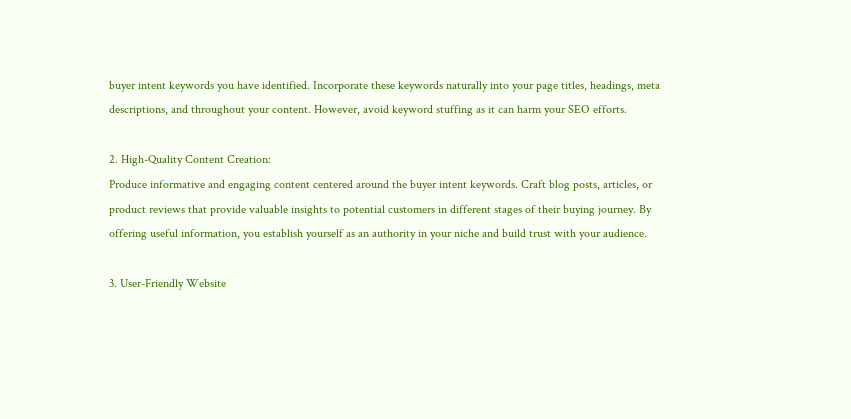buyer intent keywords you have identified. Incorporate these keywords naturally into your page titles, headings, meta descriptions, and throughout your content. However, avoid keyword stuffing as it can harm your SEO efforts.

2. High-Quality Content Creation:
Produce informative and engaging content centered around the buyer intent keywords. Craft blog posts, articles, or product reviews that provide valuable insights to potential customers in different stages of their buying journey. By offering useful information, you establish yourself as an authority in your niche and build trust with your audience.

3. User-Friendly Website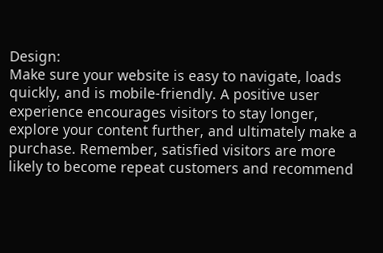Design:
Make sure your website is easy to navigate, loads quickly, and is mobile-friendly. A positive user experience encourages visitors to stay longer, explore your content further, and ultimately make a purchase. Remember, satisfied visitors are more likely to become repeat customers and recommend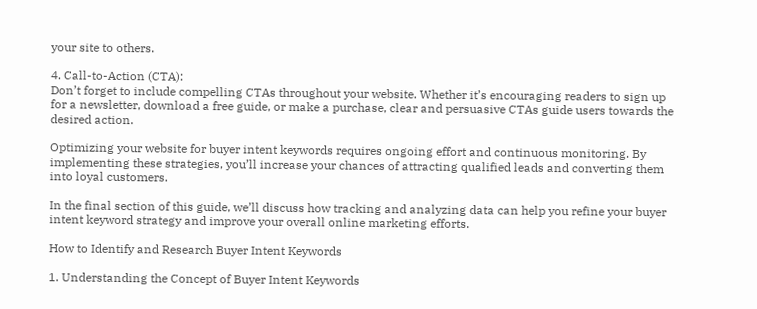your site to others.

4. Call-to-Action (CTA):
Don’t forget to include compelling CTAs throughout your website. Whether it’s encouraging readers to sign up for a newsletter, download a free guide, or make a purchase, clear and persuasive CTAs guide users towards the desired action.

Optimizing your website for buyer intent keywords requires ongoing effort and continuous monitoring. By implementing these strategies, you’ll increase your chances of attracting qualified leads and converting them into loyal customers.

In the final section of this guide, we’ll discuss how tracking and analyzing data can help you refine your buyer intent keyword strategy and improve your overall online marketing efforts.

How to Identify and Research Buyer Intent Keywords

1. Understanding the Concept of Buyer Intent Keywords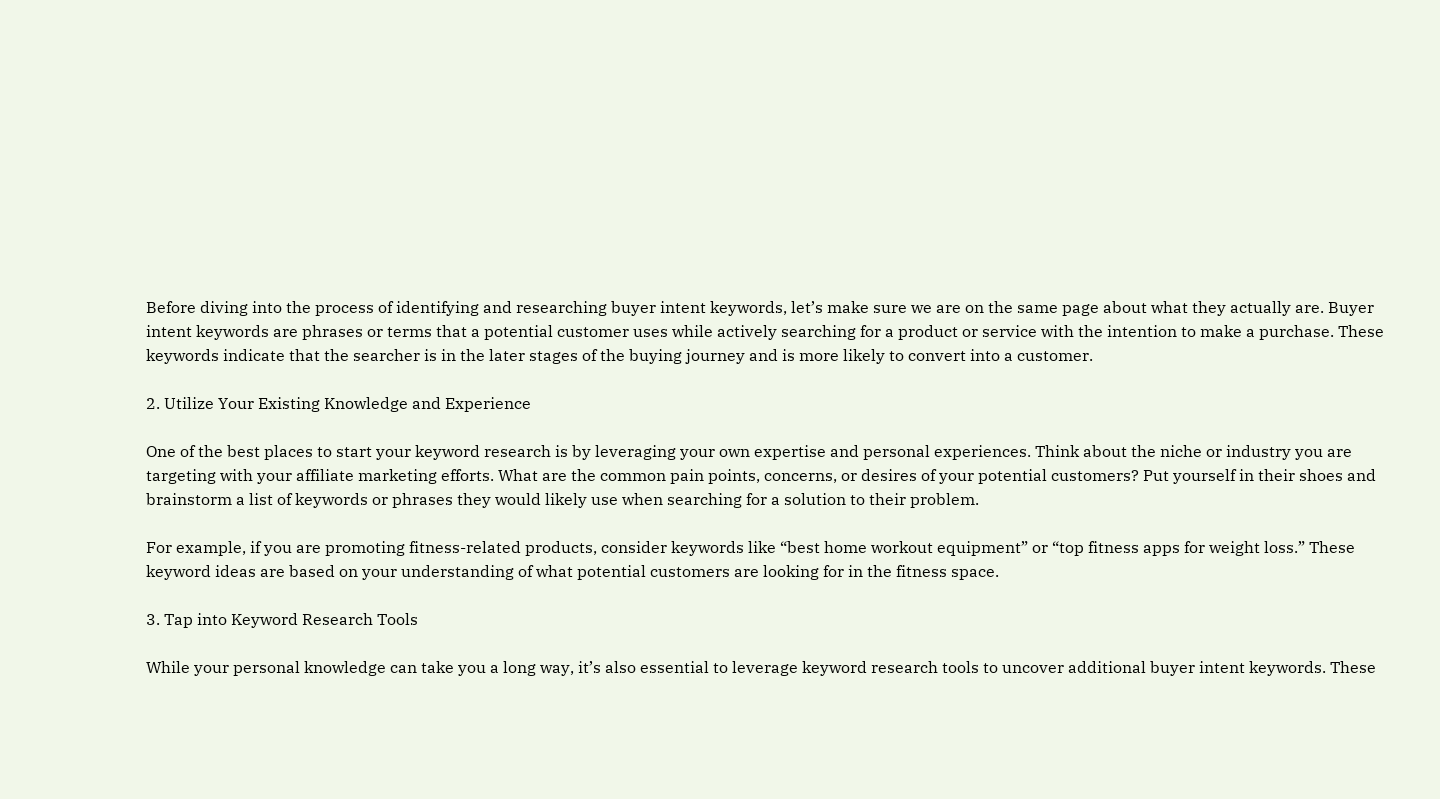Before diving into the process of identifying and researching buyer intent keywords, let’s make sure we are on the same page about what they actually are. Buyer intent keywords are phrases or terms that a potential customer uses while actively searching for a product or service with the intention to make a purchase. These keywords indicate that the searcher is in the later stages of the buying journey and is more likely to convert into a customer.

2. Utilize Your Existing Knowledge and Experience

One of the best places to start your keyword research is by leveraging your own expertise and personal experiences. Think about the niche or industry you are targeting with your affiliate marketing efforts. What are the common pain points, concerns, or desires of your potential customers? Put yourself in their shoes and brainstorm a list of keywords or phrases they would likely use when searching for a solution to their problem.

For example, if you are promoting fitness-related products, consider keywords like “best home workout equipment” or “top fitness apps for weight loss.” These keyword ideas are based on your understanding of what potential customers are looking for in the fitness space.

3. Tap into Keyword Research Tools

While your personal knowledge can take you a long way, it’s also essential to leverage keyword research tools to uncover additional buyer intent keywords. These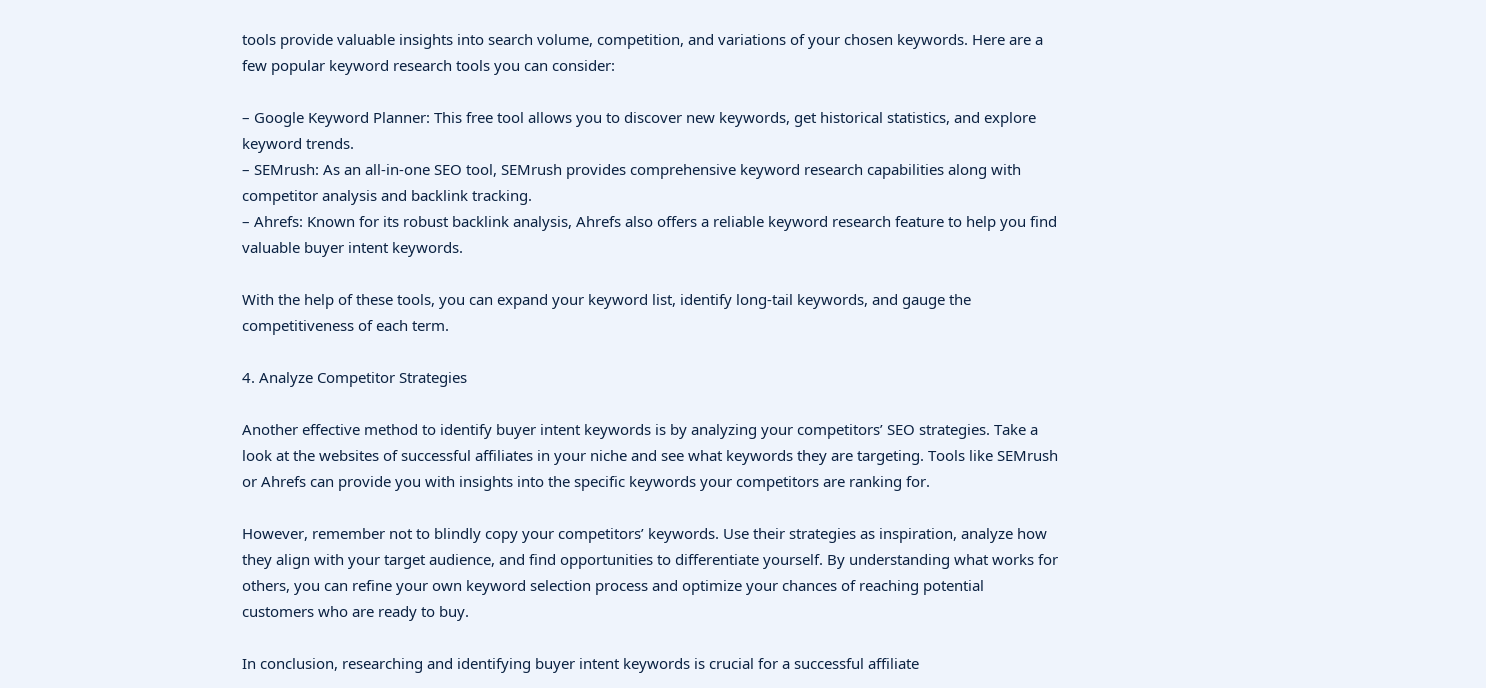tools provide valuable insights into search volume, competition, and variations of your chosen keywords. Here are a few popular keyword research tools you can consider:

– Google Keyword Planner: This free tool allows you to discover new keywords, get historical statistics, and explore keyword trends.
– SEMrush: As an all-in-one SEO tool, SEMrush provides comprehensive keyword research capabilities along with competitor analysis and backlink tracking.
– Ahrefs: Known for its robust backlink analysis, Ahrefs also offers a reliable keyword research feature to help you find valuable buyer intent keywords.

With the help of these tools, you can expand your keyword list, identify long-tail keywords, and gauge the competitiveness of each term.

4. Analyze Competitor Strategies

Another effective method to identify buyer intent keywords is by analyzing your competitors’ SEO strategies. Take a look at the websites of successful affiliates in your niche and see what keywords they are targeting. Tools like SEMrush or Ahrefs can provide you with insights into the specific keywords your competitors are ranking for.

However, remember not to blindly copy your competitors’ keywords. Use their strategies as inspiration, analyze how they align with your target audience, and find opportunities to differentiate yourself. By understanding what works for others, you can refine your own keyword selection process and optimize your chances of reaching potential customers who are ready to buy.

In conclusion, researching and identifying buyer intent keywords is crucial for a successful affiliate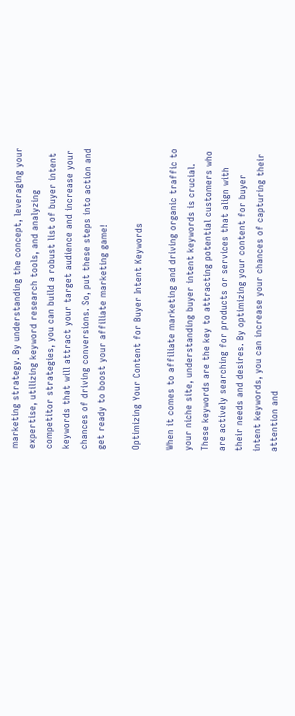marketing strategy. By understanding the concept, leveraging your expertise, utilizing keyword research tools, and analyzing competitor strategies, you can build a robust list of buyer intent keywords that will attract your target audience and increase your chances of driving conversions. So, put these steps into action and get ready to boost your affiliate marketing game!

Optimizing Your Content for Buyer Intent Keywords

When it comes to affiliate marketing and driving organic traffic to your niche site, understanding buyer intent keywords is crucial. These keywords are the key to attracting potential customers who are actively searching for products or services that align with their needs and desires. By optimizing your content for buyer intent keywords, you can increase your chances of capturing their attention and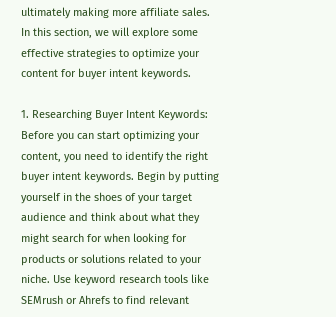ultimately making more affiliate sales. In this section, we will explore some effective strategies to optimize your content for buyer intent keywords.

1. Researching Buyer Intent Keywords:
Before you can start optimizing your content, you need to identify the right buyer intent keywords. Begin by putting yourself in the shoes of your target audience and think about what they might search for when looking for products or solutions related to your niche. Use keyword research tools like SEMrush or Ahrefs to find relevant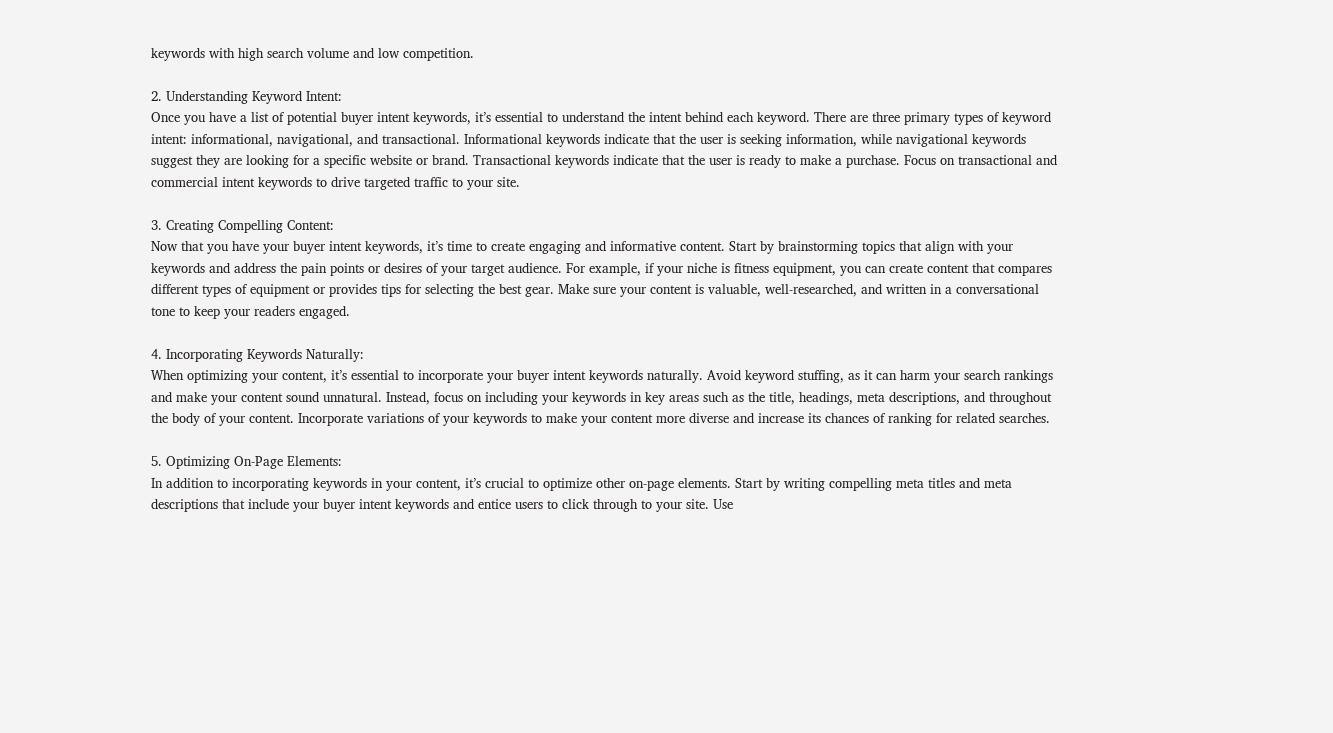keywords with high search volume and low competition.

2. Understanding Keyword Intent:
Once you have a list of potential buyer intent keywords, it’s essential to understand the intent behind each keyword. There are three primary types of keyword intent: informational, navigational, and transactional. Informational keywords indicate that the user is seeking information, while navigational keywords suggest they are looking for a specific website or brand. Transactional keywords indicate that the user is ready to make a purchase. Focus on transactional and commercial intent keywords to drive targeted traffic to your site.

3. Creating Compelling Content:
Now that you have your buyer intent keywords, it’s time to create engaging and informative content. Start by brainstorming topics that align with your keywords and address the pain points or desires of your target audience. For example, if your niche is fitness equipment, you can create content that compares different types of equipment or provides tips for selecting the best gear. Make sure your content is valuable, well-researched, and written in a conversational tone to keep your readers engaged.

4. Incorporating Keywords Naturally:
When optimizing your content, it’s essential to incorporate your buyer intent keywords naturally. Avoid keyword stuffing, as it can harm your search rankings and make your content sound unnatural. Instead, focus on including your keywords in key areas such as the title, headings, meta descriptions, and throughout the body of your content. Incorporate variations of your keywords to make your content more diverse and increase its chances of ranking for related searches.

5. Optimizing On-Page Elements:
In addition to incorporating keywords in your content, it’s crucial to optimize other on-page elements. Start by writing compelling meta titles and meta descriptions that include your buyer intent keywords and entice users to click through to your site. Use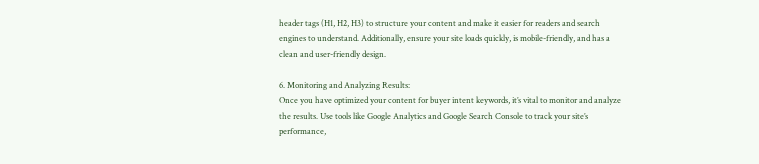header tags (H1, H2, H3) to structure your content and make it easier for readers and search engines to understand. Additionally, ensure your site loads quickly, is mobile-friendly, and has a clean and user-friendly design.

6. Monitoring and Analyzing Results:
Once you have optimized your content for buyer intent keywords, it’s vital to monitor and analyze the results. Use tools like Google Analytics and Google Search Console to track your site’s performance,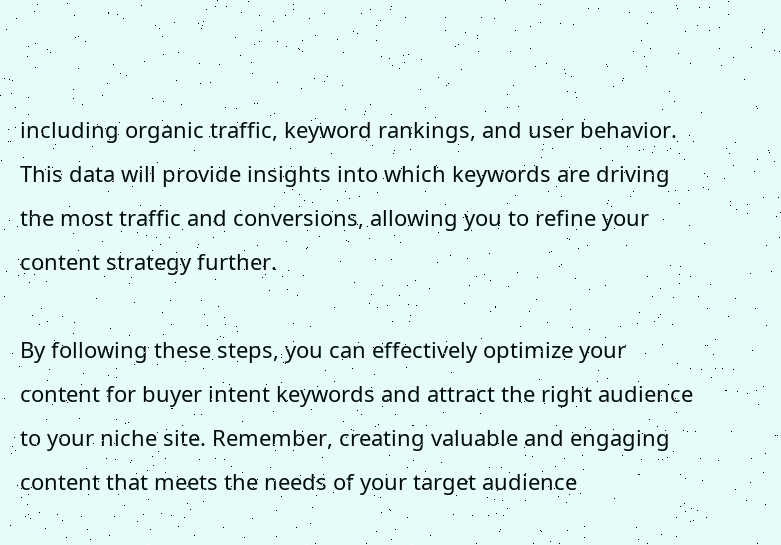including organic traffic, keyword rankings, and user behavior. This data will provide insights into which keywords are driving the most traffic and conversions, allowing you to refine your content strategy further.

By following these steps, you can effectively optimize your content for buyer intent keywords and attract the right audience to your niche site. Remember, creating valuable and engaging content that meets the needs of your target audience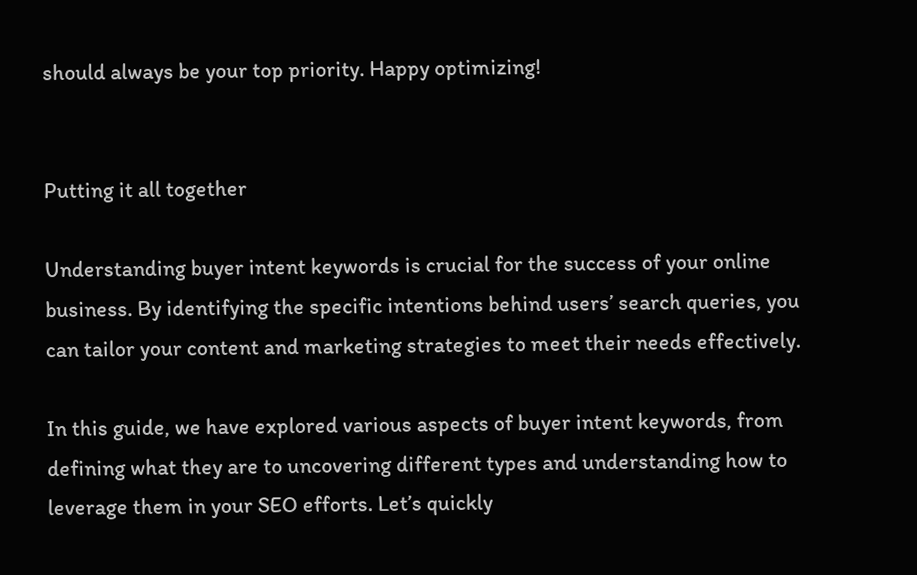should always be your top priority. Happy optimizing!


Putting it all together

Understanding buyer intent keywords is crucial for the success of your online business. By identifying the specific intentions behind users’ search queries, you can tailor your content and marketing strategies to meet their needs effectively.

In this guide, we have explored various aspects of buyer intent keywords, from defining what they are to uncovering different types and understanding how to leverage them in your SEO efforts. Let’s quickly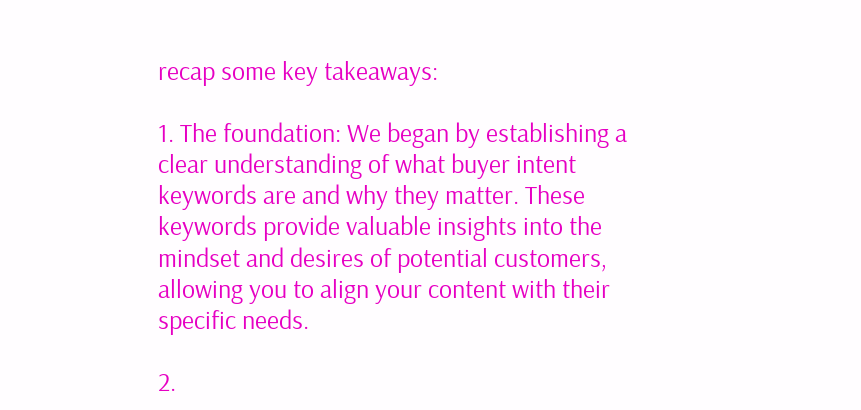recap some key takeaways:

1. The foundation: We began by establishing a clear understanding of what buyer intent keywords are and why they matter. These keywords provide valuable insights into the mindset and desires of potential customers, allowing you to align your content with their specific needs.

2.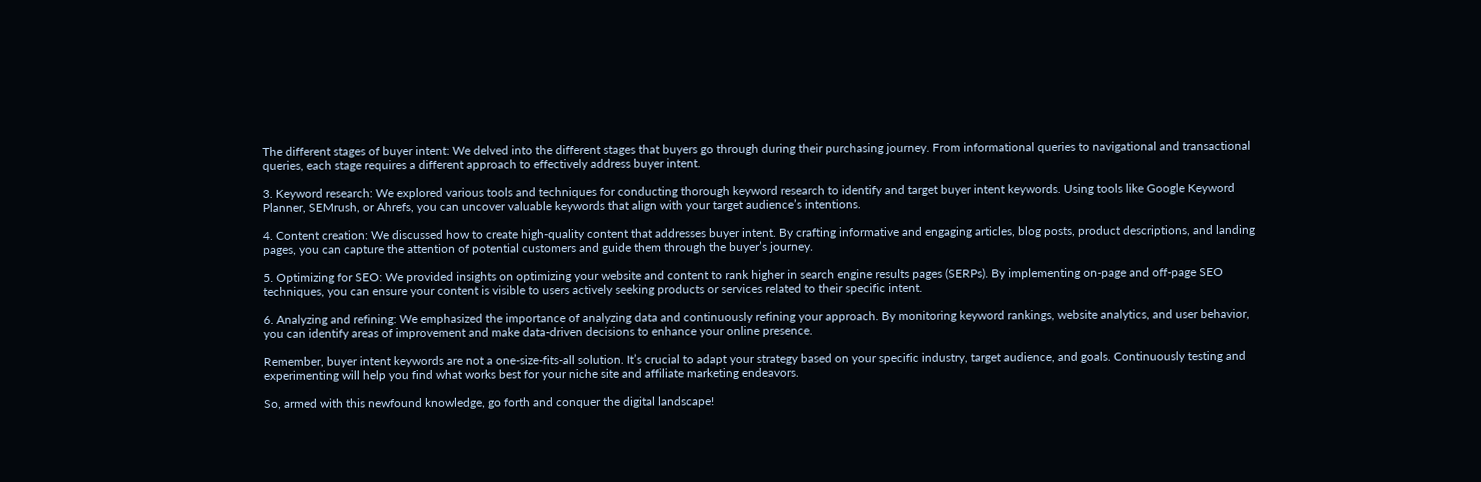The different stages of buyer intent: We delved into the different stages that buyers go through during their purchasing journey. From informational queries to navigational and transactional queries, each stage requires a different approach to effectively address buyer intent.

3. Keyword research: We explored various tools and techniques for conducting thorough keyword research to identify and target buyer intent keywords. Using tools like Google Keyword Planner, SEMrush, or Ahrefs, you can uncover valuable keywords that align with your target audience’s intentions.

4. Content creation: We discussed how to create high-quality content that addresses buyer intent. By crafting informative and engaging articles, blog posts, product descriptions, and landing pages, you can capture the attention of potential customers and guide them through the buyer’s journey.

5. Optimizing for SEO: We provided insights on optimizing your website and content to rank higher in search engine results pages (SERPs). By implementing on-page and off-page SEO techniques, you can ensure your content is visible to users actively seeking products or services related to their specific intent.

6. Analyzing and refining: We emphasized the importance of analyzing data and continuously refining your approach. By monitoring keyword rankings, website analytics, and user behavior, you can identify areas of improvement and make data-driven decisions to enhance your online presence.

Remember, buyer intent keywords are not a one-size-fits-all solution. It’s crucial to adapt your strategy based on your specific industry, target audience, and goals. Continuously testing and experimenting will help you find what works best for your niche site and affiliate marketing endeavors.

So, armed with this newfound knowledge, go forth and conquer the digital landscape!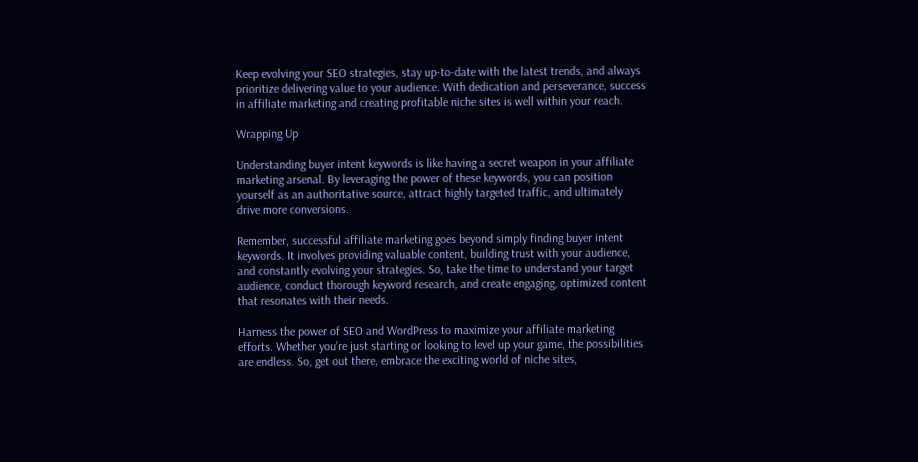Keep evolving your SEO strategies, stay up-to-date with the latest trends, and always prioritize delivering value to your audience. With dedication and perseverance, success in affiliate marketing and creating profitable niche sites is well within your reach.

Wrapping Up

Understanding buyer intent keywords is like having a secret weapon in your affiliate marketing arsenal. By leveraging the power of these keywords, you can position yourself as an authoritative source, attract highly targeted traffic, and ultimately drive more conversions.

Remember, successful affiliate marketing goes beyond simply finding buyer intent keywords. It involves providing valuable content, building trust with your audience, and constantly evolving your strategies. So, take the time to understand your target audience, conduct thorough keyword research, and create engaging, optimized content that resonates with their needs.

Harness the power of SEO and WordPress to maximize your affiliate marketing efforts. Whether you’re just starting or looking to level up your game, the possibilities are endless. So, get out there, embrace the exciting world of niche sites,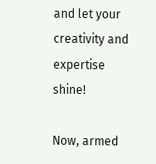and let your creativity and expertise shine!

Now, armed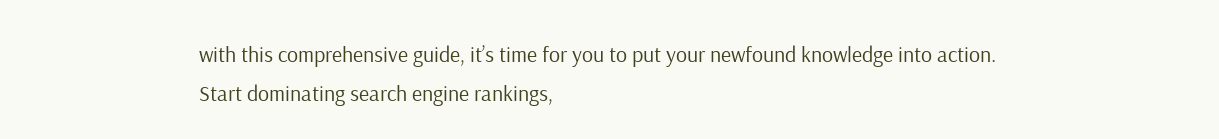with this comprehensive guide, it’s time for you to put your newfound knowledge into action. Start dominating search engine rankings,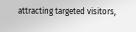attracting targeted visitors,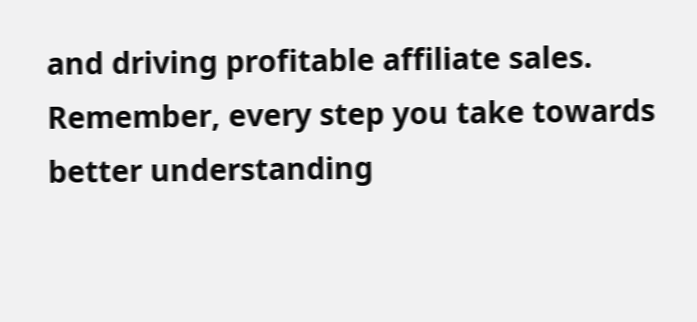and driving profitable affiliate sales. Remember, every step you take towards better understanding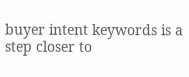buyer intent keywords is a step closer to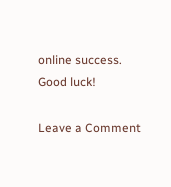online success. Good luck!

Leave a Comment